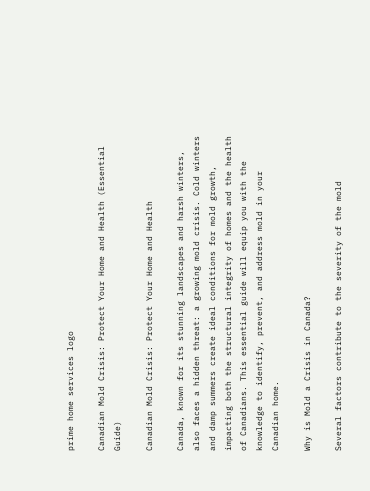prime home services logo

Canadian Mold Crisis: Protect Your Home and Health (Essential Guide)

Canadian Mold Crisis: Protect Your Home and Health

Canada, known for its stunning landscapes and harsh winters, also faces a hidden threat: a growing mold crisis. Cold winters and damp summers create ideal conditions for mold growth, impacting both the structural integrity of homes and the health of Canadians. This essential guide will equip you with the knowledge to identify, prevent, and address mold in your Canadian home.

Why is Mold a Crisis in Canada?

Several factors contribute to the severity of the mold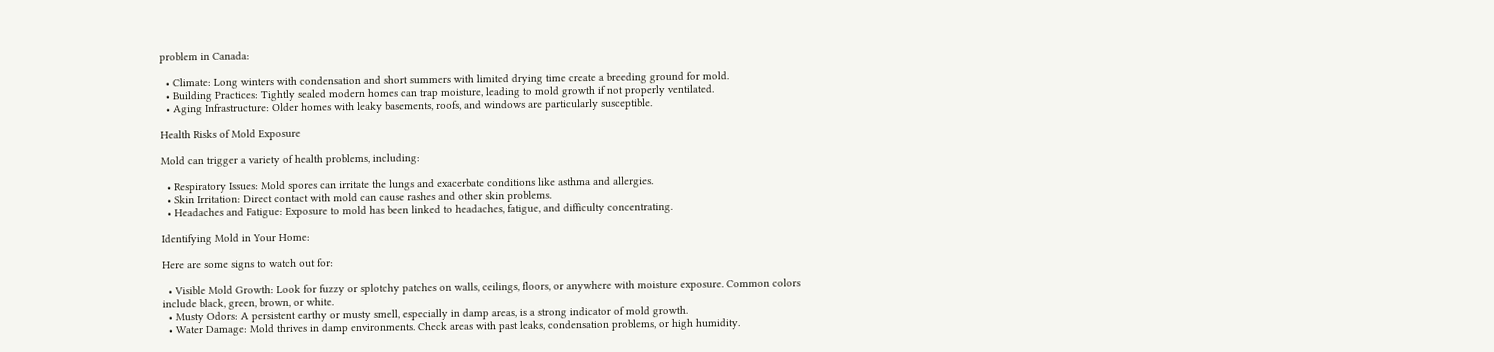problem in Canada:

  • Climate: Long winters with condensation and short summers with limited drying time create a breeding ground for mold.
  • Building Practices: Tightly sealed modern homes can trap moisture, leading to mold growth if not properly ventilated.
  • Aging Infrastructure: Older homes with leaky basements, roofs, and windows are particularly susceptible.

Health Risks of Mold Exposure

Mold can trigger a variety of health problems, including:

  • Respiratory Issues: Mold spores can irritate the lungs and exacerbate conditions like asthma and allergies.
  • Skin Irritation: Direct contact with mold can cause rashes and other skin problems.
  • Headaches and Fatigue: Exposure to mold has been linked to headaches, fatigue, and difficulty concentrating.

Identifying Mold in Your Home:

Here are some signs to watch out for:

  • Visible Mold Growth: Look for fuzzy or splotchy patches on walls, ceilings, floors, or anywhere with moisture exposure. Common colors include black, green, brown, or white.
  • Musty Odors: A persistent earthy or musty smell, especially in damp areas, is a strong indicator of mold growth.
  • Water Damage: Mold thrives in damp environments. Check areas with past leaks, condensation problems, or high humidity.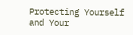Protecting Yourself and Your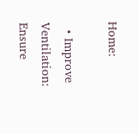Home:

  • Improve Ventilation: Ensure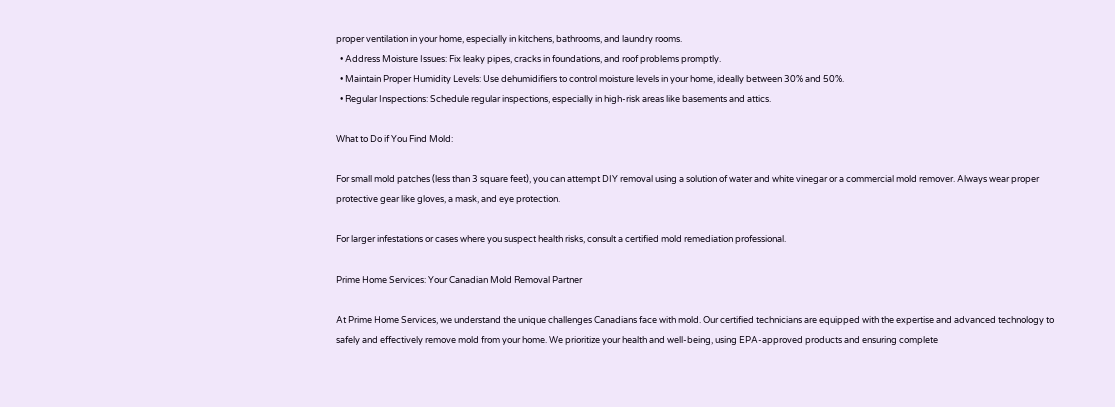proper ventilation in your home, especially in kitchens, bathrooms, and laundry rooms.
  • Address Moisture Issues: Fix leaky pipes, cracks in foundations, and roof problems promptly.
  • Maintain Proper Humidity Levels: Use dehumidifiers to control moisture levels in your home, ideally between 30% and 50%.
  • Regular Inspections: Schedule regular inspections, especially in high-risk areas like basements and attics.

What to Do if You Find Mold:

For small mold patches (less than 3 square feet), you can attempt DIY removal using a solution of water and white vinegar or a commercial mold remover. Always wear proper protective gear like gloves, a mask, and eye protection.

For larger infestations or cases where you suspect health risks, consult a certified mold remediation professional.

Prime Home Services: Your Canadian Mold Removal Partner

At Prime Home Services, we understand the unique challenges Canadians face with mold. Our certified technicians are equipped with the expertise and advanced technology to safely and effectively remove mold from your home. We prioritize your health and well-being, using EPA-approved products and ensuring complete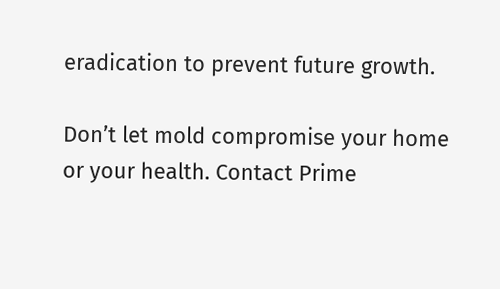eradication to prevent future growth.

Don’t let mold compromise your home or your health. Contact Prime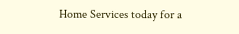Home Services today for a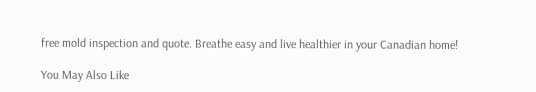free mold inspection and quote. Breathe easy and live healthier in your Canadian home!

You May Also Like